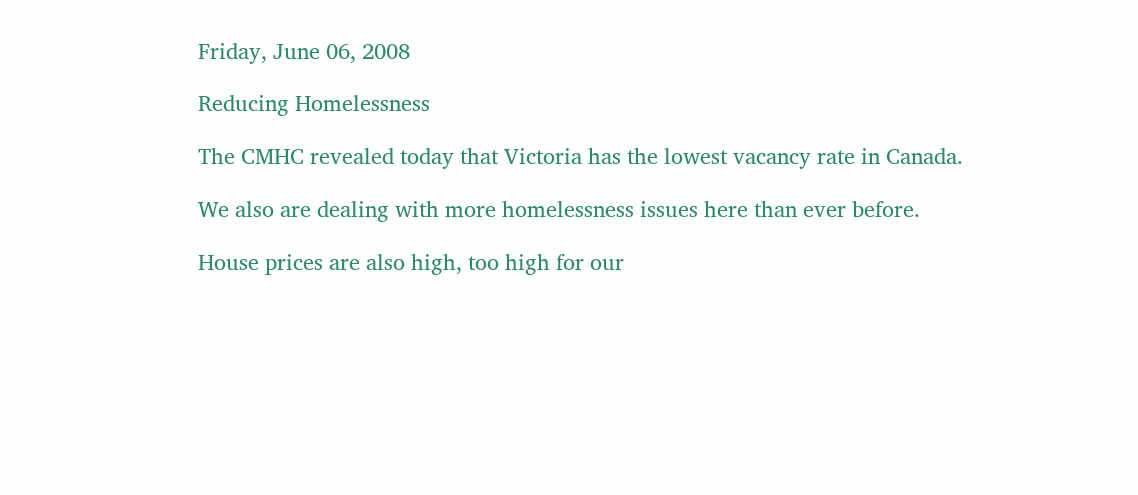Friday, June 06, 2008

Reducing Homelessness

The CMHC revealed today that Victoria has the lowest vacancy rate in Canada.

We also are dealing with more homelessness issues here than ever before.

House prices are also high, too high for our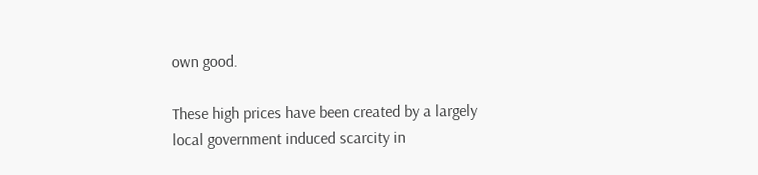own good.

These high prices have been created by a largely local government induced scarcity in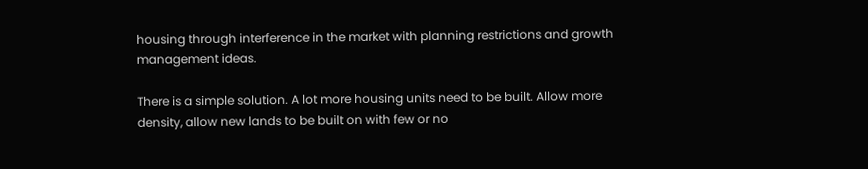housing through interference in the market with planning restrictions and growth management ideas.

There is a simple solution. A lot more housing units need to be built. Allow more density, allow new lands to be built on with few or no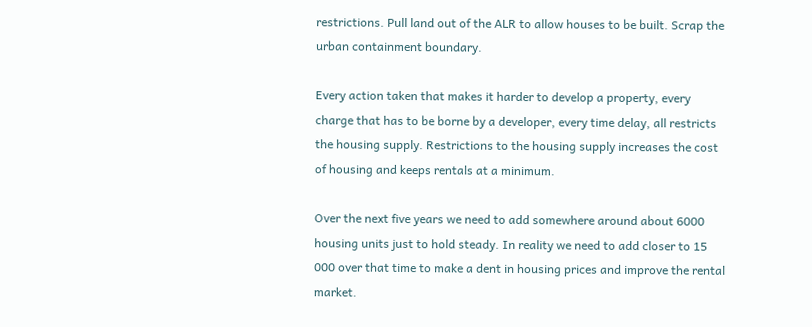restrictions. Pull land out of the ALR to allow houses to be built. Scrap the urban containment boundary.

Every action taken that makes it harder to develop a property, every charge that has to be borne by a developer, every time delay, all restricts the housing supply. Restrictions to the housing supply increases the cost of housing and keeps rentals at a minimum.

Over the next five years we need to add somewhere around about 6000 housing units just to hold steady. In reality we need to add closer to 15 000 over that time to make a dent in housing prices and improve the rental market.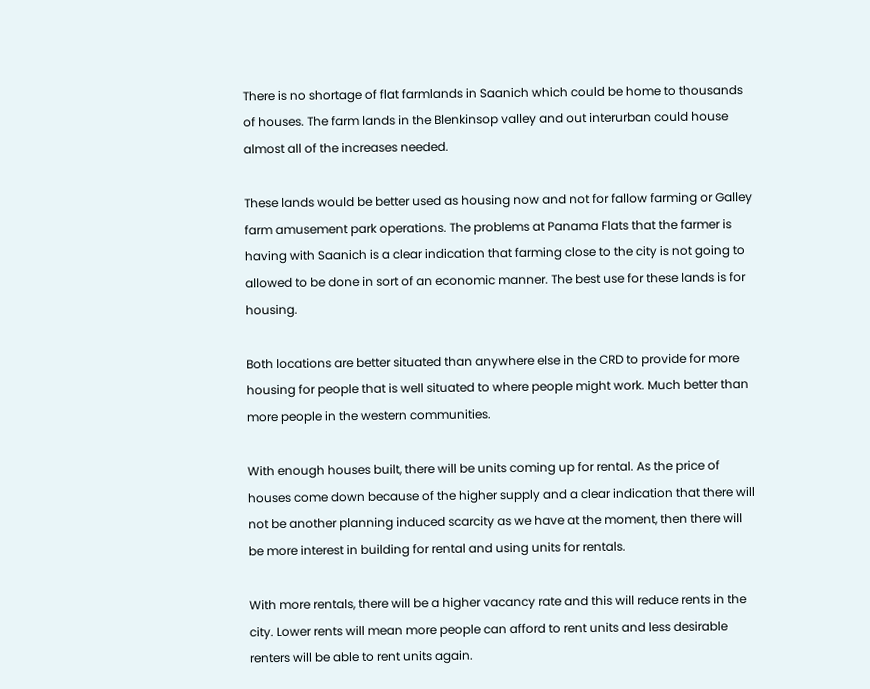There is no shortage of flat farmlands in Saanich which could be home to thousands of houses. The farm lands in the Blenkinsop valley and out interurban could house almost all of the increases needed.

These lands would be better used as housing now and not for fallow farming or Galley farm amusement park operations. The problems at Panama Flats that the farmer is having with Saanich is a clear indication that farming close to the city is not going to allowed to be done in sort of an economic manner. The best use for these lands is for housing.

Both locations are better situated than anywhere else in the CRD to provide for more housing for people that is well situated to where people might work. Much better than more people in the western communities.

With enough houses built, there will be units coming up for rental. As the price of houses come down because of the higher supply and a clear indication that there will not be another planning induced scarcity as we have at the moment, then there will be more interest in building for rental and using units for rentals.

With more rentals, there will be a higher vacancy rate and this will reduce rents in the city. Lower rents will mean more people can afford to rent units and less desirable renters will be able to rent units again.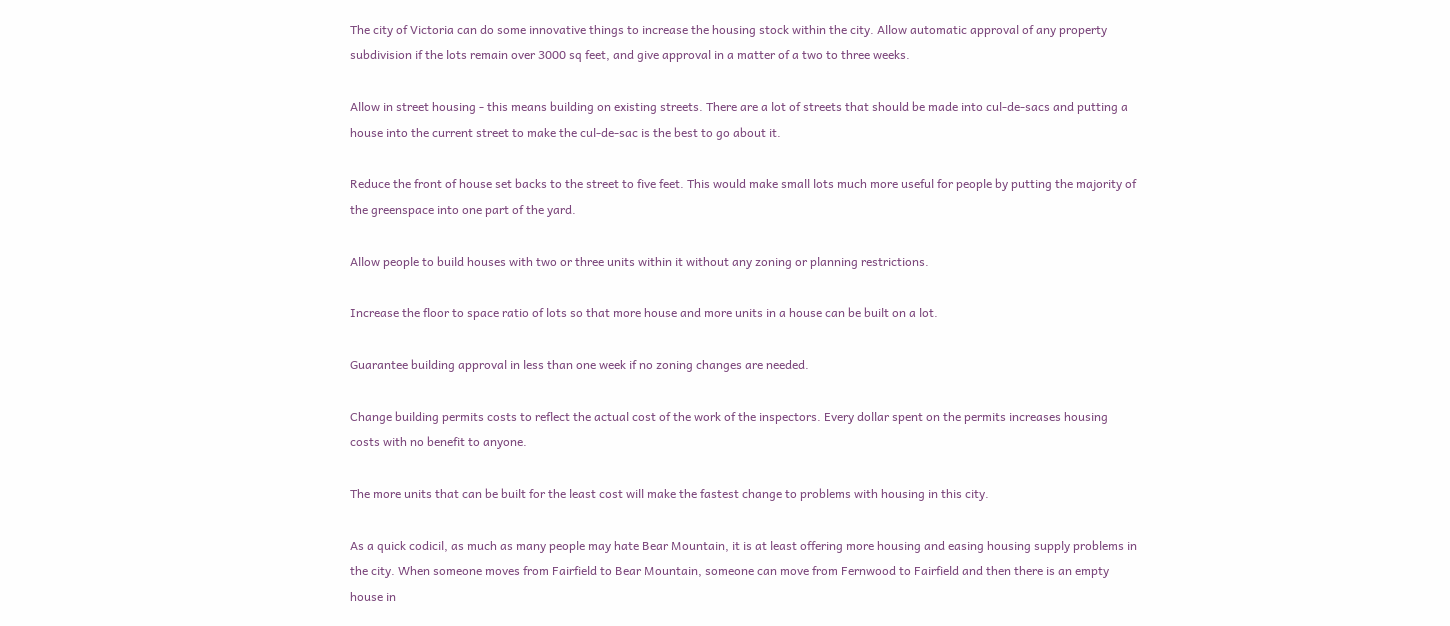The city of Victoria can do some innovative things to increase the housing stock within the city. Allow automatic approval of any property subdivision if the lots remain over 3000 sq feet, and give approval in a matter of a two to three weeks.

Allow in street housing - this means building on existing streets. There are a lot of streets that should be made into cul-de-sacs and putting a house into the current street to make the cul-de-sac is the best to go about it.

Reduce the front of house set backs to the street to five feet. This would make small lots much more useful for people by putting the majority of the greenspace into one part of the yard.

Allow people to build houses with two or three units within it without any zoning or planning restrictions.

Increase the floor to space ratio of lots so that more house and more units in a house can be built on a lot.

Guarantee building approval in less than one week if no zoning changes are needed.

Change building permits costs to reflect the actual cost of the work of the inspectors. Every dollar spent on the permits increases housing costs with no benefit to anyone.

The more units that can be built for the least cost will make the fastest change to problems with housing in this city.

As a quick codicil, as much as many people may hate Bear Mountain, it is at least offering more housing and easing housing supply problems in the city. When someone moves from Fairfield to Bear Mountain, someone can move from Fernwood to Fairfield and then there is an empty house in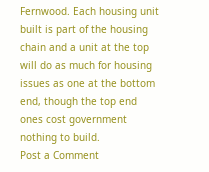Fernwood. Each housing unit built is part of the housing chain and a unit at the top will do as much for housing issues as one at the bottom end, though the top end ones cost government nothing to build.
Post a Comment